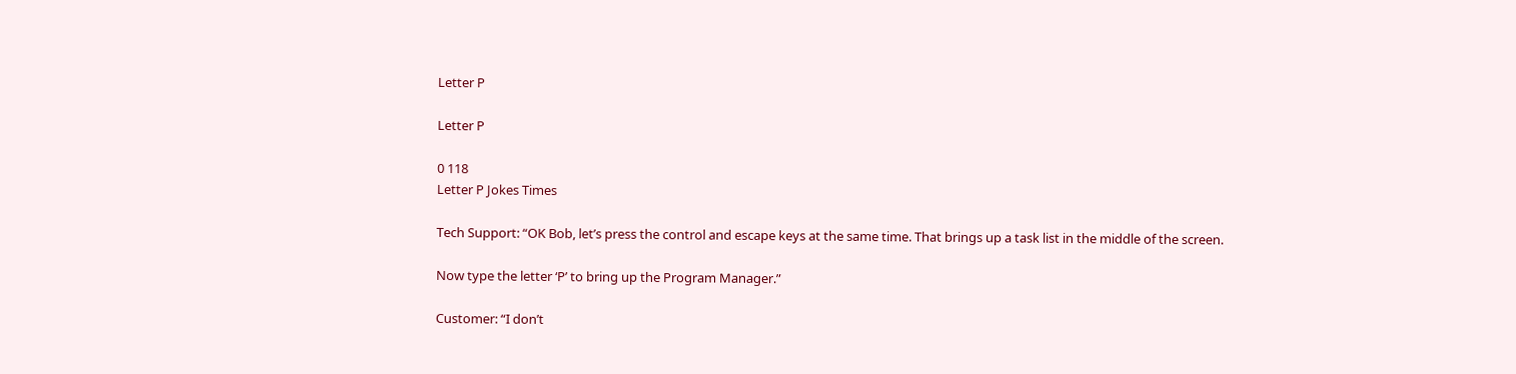Letter P

Letter P

0 118
Letter P Jokes Times

Tech Support: “OK Bob, let’s press the control and escape keys at the same time. That brings up a task list in the middle of the screen.

Now type the letter ‘P’ to bring up the Program Manager.”

Customer: “I don’t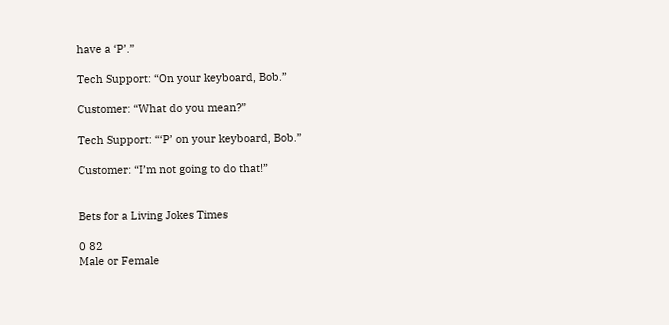have a ‘P’.”

Tech Support: “On your keyboard, Bob.”

Customer: “What do you mean?”

Tech Support: “‘P’ on your keyboard, Bob.”

Customer: “I’m not going to do that!”


Bets for a Living Jokes Times

0 82
Male or Female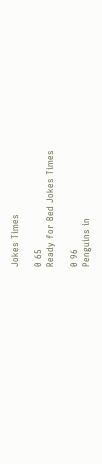Jokes Times

0 65
Ready for Bed Jokes Times

0 96
Penguins in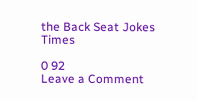the Back Seat Jokes Times

0 92
Leave a Comment